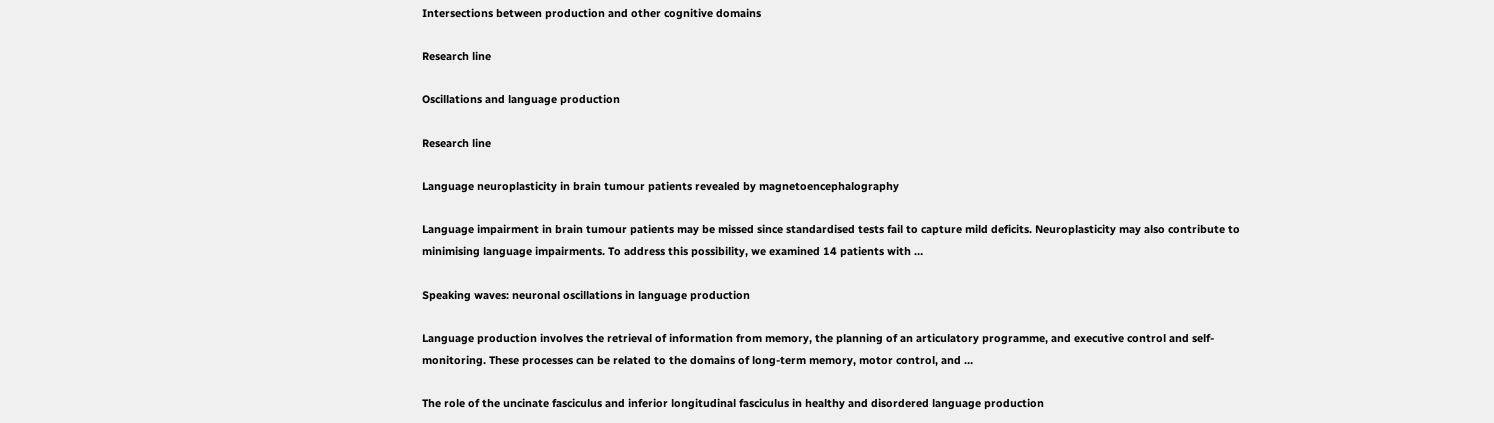Intersections between production and other cognitive domains

Research line

Oscillations and language production

Research line

Language neuroplasticity in brain tumour patients revealed by magnetoencephalography

Language impairment in brain tumour patients may be missed since standardised tests fail to capture mild deficits. Neuroplasticity may also contribute to minimising language impairments. To address this possibility, we examined 14 patients with …

Speaking waves: neuronal oscillations in language production

Language production involves the retrieval of information from memory, the planning of an articulatory programme, and executive control and self-monitoring. These processes can be related to the domains of long-term memory, motor control, and …

The role of the uncinate fasciculus and inferior longitudinal fasciculus in healthy and disordered language production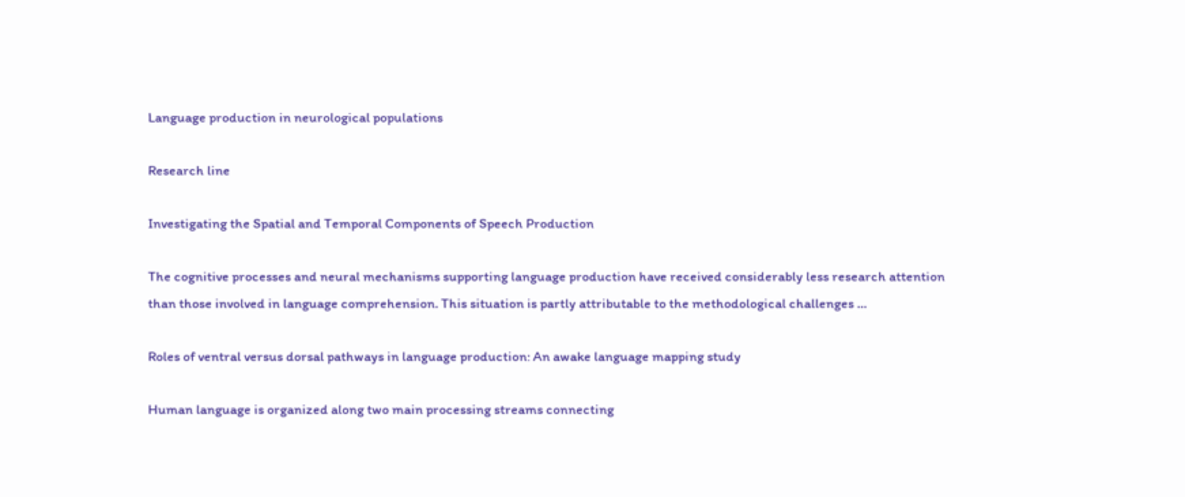Language production in neurological populations

Research line

Investigating the Spatial and Temporal Components of Speech Production

The cognitive processes and neural mechanisms supporting language production have received considerably less research attention than those involved in language comprehension. This situation is partly attributable to the methodological challenges …

Roles of ventral versus dorsal pathways in language production: An awake language mapping study

Human language is organized along two main processing streams connecting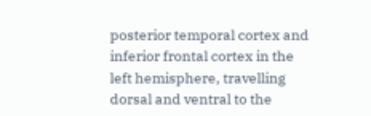posterior temporal cortex and inferior frontal cortex in the left hemisphere, travelling dorsal and ventral to the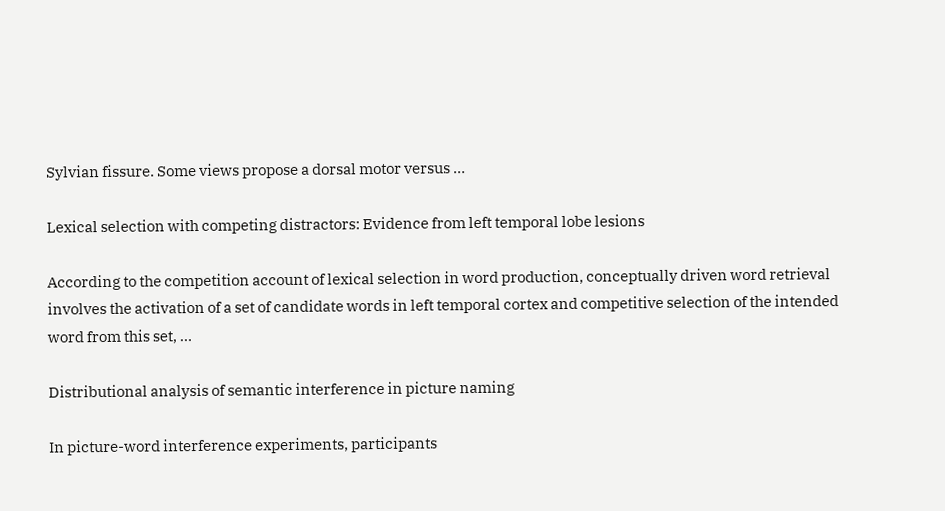Sylvian fissure. Some views propose a dorsal motor versus …

Lexical selection with competing distractors: Evidence from left temporal lobe lesions

According to the competition account of lexical selection in word production, conceptually driven word retrieval involves the activation of a set of candidate words in left temporal cortex and competitive selection of the intended word from this set, …

Distributional analysis of semantic interference in picture naming

In picture-word interference experiments, participants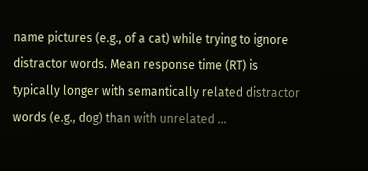name pictures (e.g., of a cat) while trying to ignore distractor words. Mean response time (RT) is typically longer with semantically related distractor words (e.g., dog) than with unrelated …